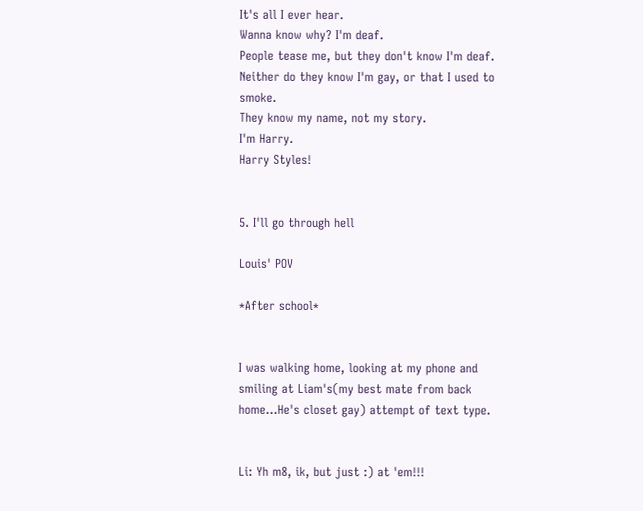It's all I ever hear.
Wanna know why? I'm deaf.
People tease me, but they don't know I'm deaf.
Neither do they know I'm gay, or that I used to smoke.
They know my name, not my story.
I'm Harry.
Harry Styles!


5. I'll go through hell

Louis' POV

*After school*


I was walking home, looking at my phone and smiling at Liam's(my best mate from back home...He's closet gay) attempt of text type.


Li: Yh m8, ik, but just :) at 'em!!!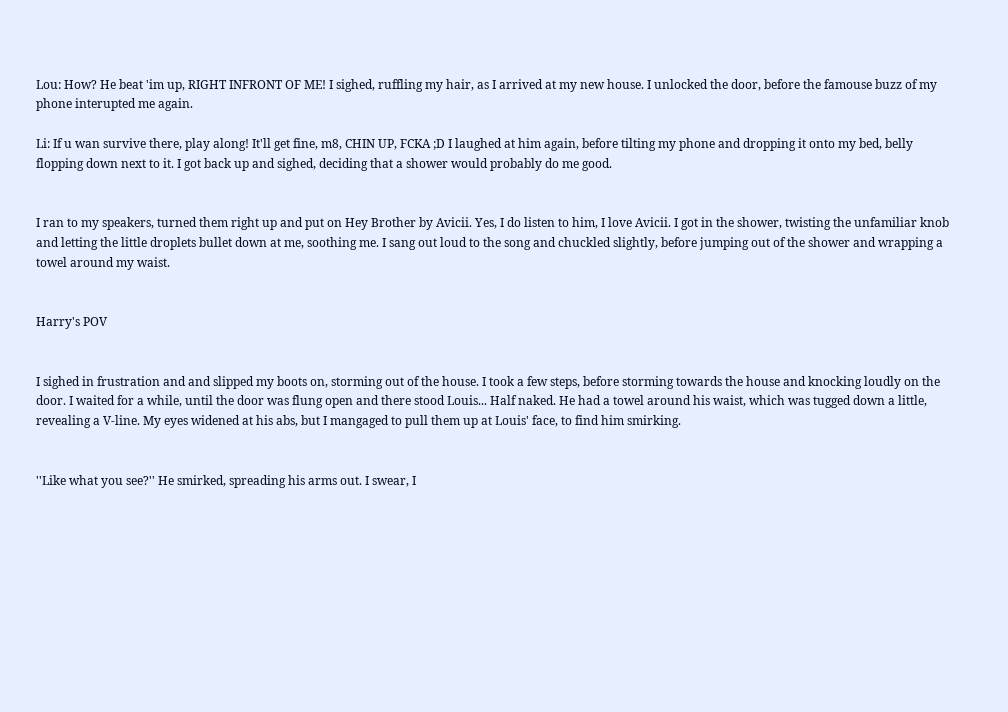Lou: How? He beat 'im up, RIGHT INFRONT OF ME! I sighed, ruffling my hair, as I arrived at my new house. I unlocked the door, before the famouse buzz of my phone interupted me again.

Li: If u wan survive there, play along! It'll get fine, m8, CHIN UP, FCKA ;D I laughed at him again, before tilting my phone and dropping it onto my bed, belly flopping down next to it. I got back up and sighed, deciding that a shower would probably do me good.


I ran to my speakers, turned them right up and put on Hey Brother by Avicii. Yes, I do listen to him, I love Avicii. I got in the shower, twisting the unfamiliar knob and letting the little droplets bullet down at me, soothing me. I sang out loud to the song and chuckled slightly, before jumping out of the shower and wrapping a towel around my waist.


Harry's POV


I sighed in frustration and and slipped my boots on, storming out of the house. I took a few steps, before storming towards the house and knocking loudly on the door. I waited for a while, until the door was flung open and there stood Louis... Half naked. He had a towel around his waist, which was tugged down a little, revealing a V-line. My eyes widened at his abs, but I mangaged to pull them up at Louis' face, to find him smirking.


''Like what you see?'' He smirked, spreading his arms out. I swear, I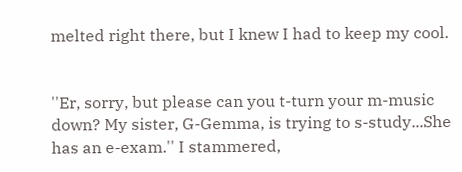melted right there, but I knew I had to keep my cool.


''Er, sorry, but please can you t-turn your m-music down? My sister, G-Gemma, is trying to s-study...She has an e-exam.'' I stammered,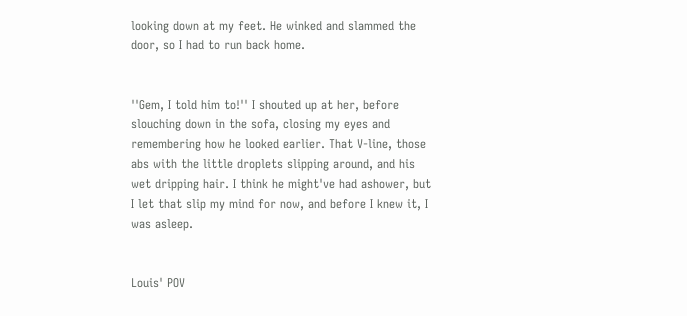looking down at my feet. He winked and slammed the door, so I had to run back home.


''Gem, I told him to!'' I shouted up at her, before slouching down in the sofa, closing my eyes and remembering how he looked earlier. That V-line, those abs with the little droplets slipping around, and his wet dripping hair. I think he might've had ashower, but I let that slip my mind for now, and before I knew it, I was asleep.


Louis' POV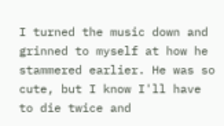I turned the music down and grinned to myself at how he stammered earlier. He was so cute, but I know I'll have to die twice and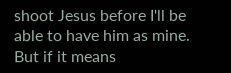shoot Jesus before I'll be able to have him as mine. But if it means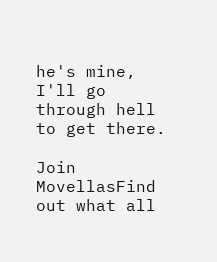he's mine, I'll go through hell to get there.

Join MovellasFind out what all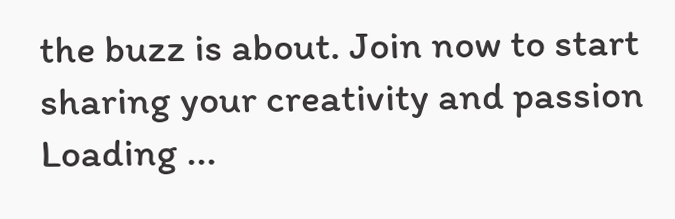the buzz is about. Join now to start sharing your creativity and passion
Loading ...